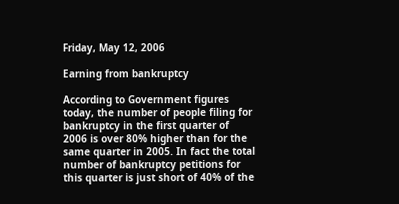Friday, May 12, 2006

Earning from bankruptcy

According to Government figures today, the number of people filing for bankruptcy in the first quarter of 2006 is over 80% higher than for the same quarter in 2005. In fact the total number of bankruptcy petitions for this quarter is just short of 40% of the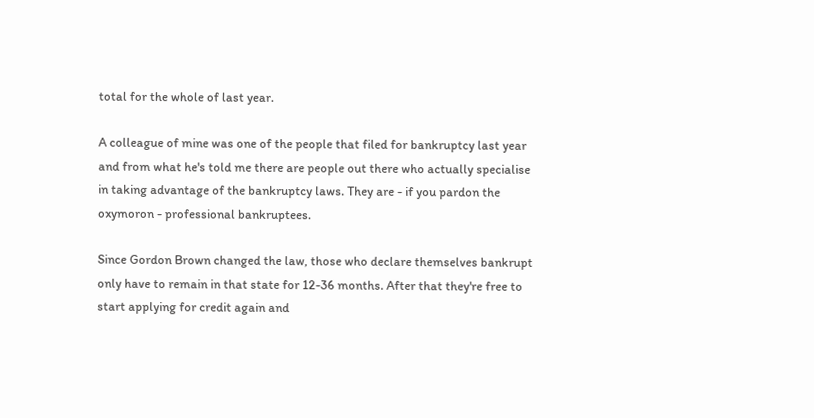total for the whole of last year.

A colleague of mine was one of the people that filed for bankruptcy last year and from what he's told me there are people out there who actually specialise in taking advantage of the bankruptcy laws. They are - if you pardon the oxymoron - professional bankruptees.

Since Gordon Brown changed the law, those who declare themselves bankrupt only have to remain in that state for 12-36 months. After that they're free to start applying for credit again and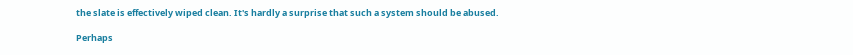the slate is effectively wiped clean. It's hardly a surprise that such a system should be abused.

Perhaps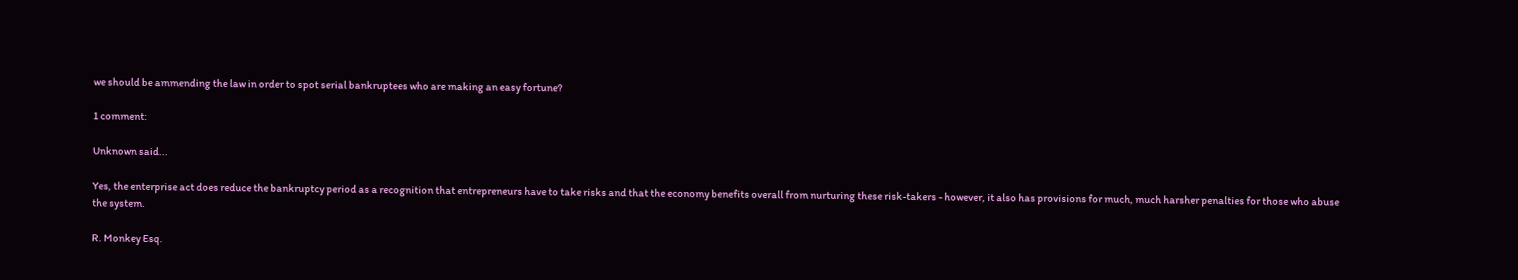we should be ammending the law in order to spot serial bankruptees who are making an easy fortune?

1 comment:

Unknown said...

Yes, the enterprise act does reduce the bankruptcy period as a recognition that entrepreneurs have to take risks and that the economy benefits overall from nurturing these risk-takers - however, it also has provisions for much, much harsher penalties for those who abuse the system.

R. Monkey Esq.